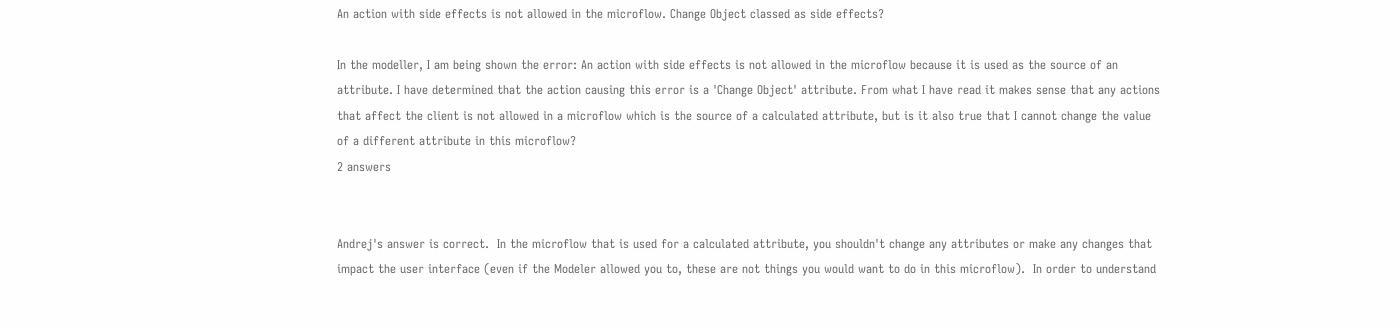An action with side effects is not allowed in the microflow. Change Object classed as side effects?

In the modeller, I am being shown the error: An action with side effects is not allowed in the microflow because it is used as the source of an attribute. I have determined that the action causing this error is a 'Change Object' attribute. From what I have read it makes sense that any actions that affect the client is not allowed in a microflow which is the source of a calculated attribute, but is it also true that I cannot change the value of a different attribute in this microflow?
2 answers


Andrej's answer is correct.  In the microflow that is used for a calculated attribute, you shouldn't change any attributes or make any changes that impact the user interface (even if the Modeler allowed you to, these are not things you would want to do in this microflow).  In order to understand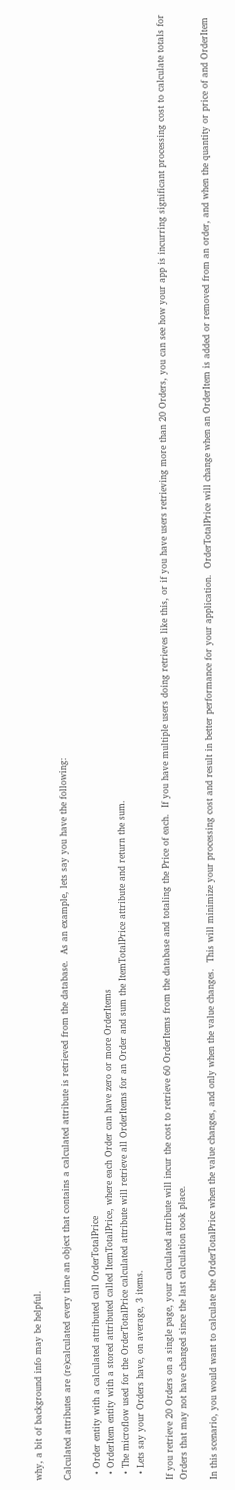why, a bit of background info may be helpful.

Calculated attributes are (re)calculated every time an object that contains a calculated attribute is retrieved from the database.  As an example, lets say you have the following:

  • Order entity with a calculated attributed call OrderTotalPrice
  • OrderItem entity with a stored attributed called ItemTotalPrice, where each Order can have zero or more OrderItems
  • The microflow used for the OrderTotalPrice calculated attribute will retrieve all OrderItems for an Order and sum the ItemTotalPrice attribute and return the sum.
  • Lets say your Orders have, on average, 3 items.

If you retrieve 20 Orders on a single page, your calculated attribute will incur the cost to retrieve 60 OrderItems from the database and totaling the Price of each.  If you have multiple users doing retrieves like this, or if you have users retrieving more than 20 Orders, you can see how your app is incurring significant processing cost to calculate totals for Orders that may not have changed since the last calculation took place.

In this scenario, you would want to calculate the OrderTotalPrice when the value changes, and only when the value changes.  This will minimize your processing cost and result in better performance for your application.  OrderTotalPrice will change when an OrderItem is added or removed from an order, and when the quantity or price of and OrderItem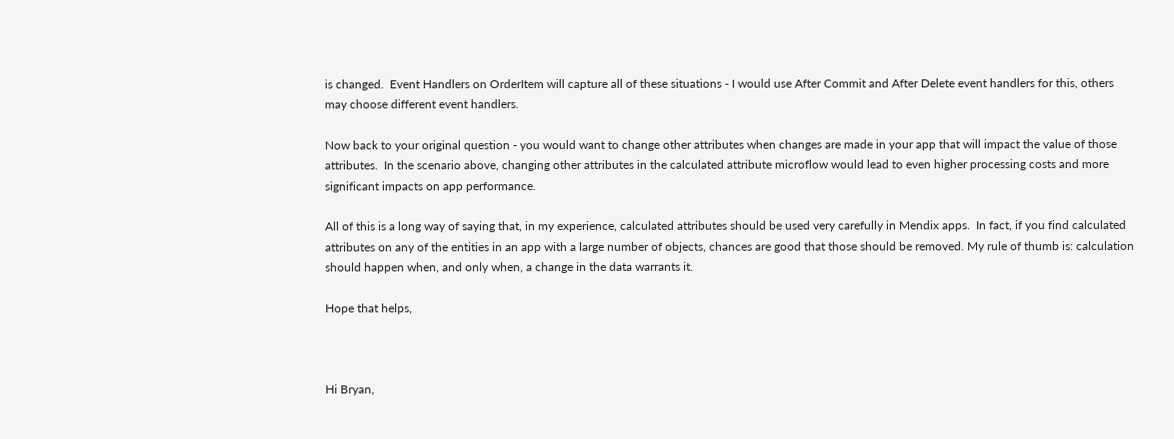is changed.  Event Handlers on OrderItem will capture all of these situations - I would use After Commit and After Delete event handlers for this, others may choose different event handlers.

Now back to your original question - you would want to change other attributes when changes are made in your app that will impact the value of those attributes.  In the scenario above, changing other attributes in the calculated attribute microflow would lead to even higher processing costs and more significant impacts on app performance.

All of this is a long way of saying that, in my experience, calculated attributes should be used very carefully in Mendix apps.  In fact, if you find calculated attributes on any of the entities in an app with a large number of objects, chances are good that those should be removed. My rule of thumb is: calculation should happen when, and only when, a change in the data warrants it.

Hope that helps,



Hi Bryan,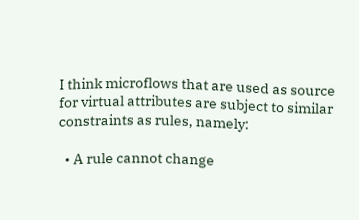I think microflows that are used as source for virtual attributes are subject to similar constraints as rules, namely:

  • A rule cannot change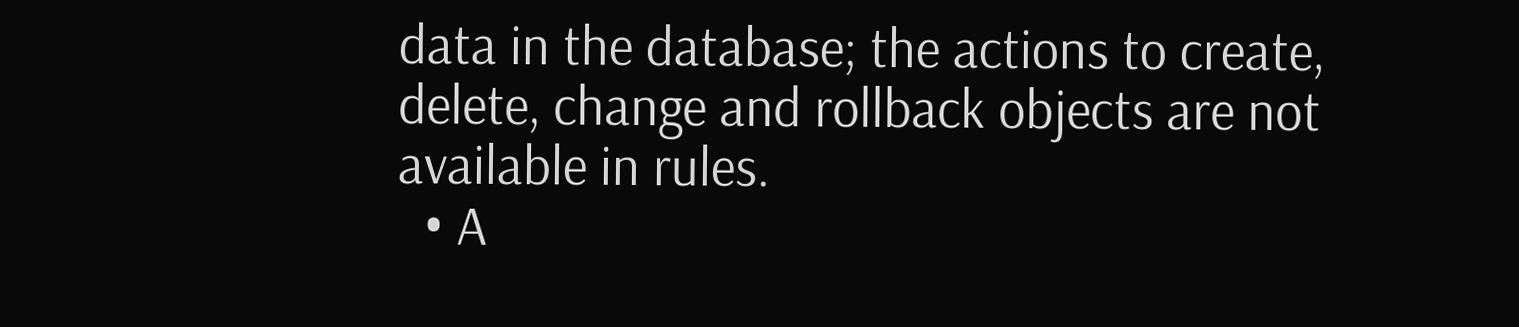data in the database; the actions to create, delete, change and rollback objects are not available in rules.
  • A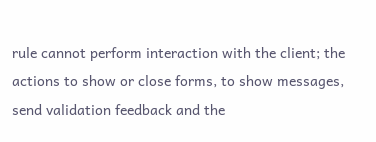rule cannot perform interaction with the client; the actions to show or close forms, to show messages, send validation feedback and the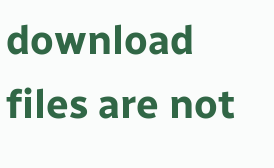download files are not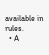available in rules.
  • A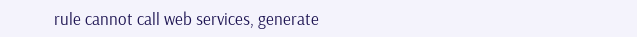rule cannot call web services, generate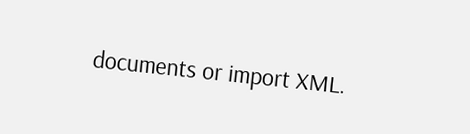documents or import XML.